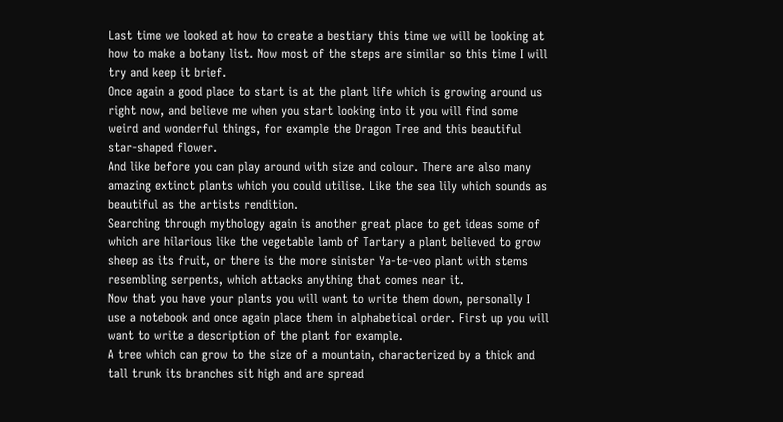Last time we looked at how to create a bestiary this time we will be looking at how to make a botany list. Now most of the steps are similar so this time I will try and keep it brief.
Once again a good place to start is at the plant life which is growing around us right now, and believe me when you start looking into it you will find some weird and wonderful things, for example the Dragon Tree and this beautiful star-shaped flower.
And like before you can play around with size and colour. There are also many amazing extinct plants which you could utilise. Like the sea lily which sounds as beautiful as the artists rendition.
Searching through mythology again is another great place to get ideas some of which are hilarious like the vegetable lamb of Tartary a plant believed to grow sheep as its fruit, or there is the more sinister Ya-te-veo plant with stems resembling serpents, which attacks anything that comes near it.
Now that you have your plants you will want to write them down, personally I use a notebook and once again place them in alphabetical order. First up you will want to write a description of the plant for example.
A tree which can grow to the size of a mountain, characterized by a thick and tall trunk its branches sit high and are spread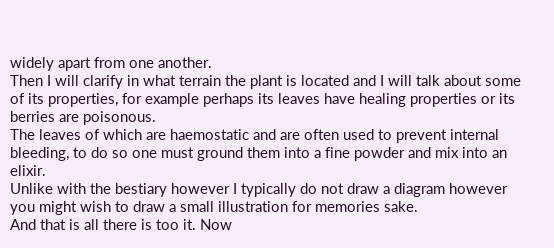widely apart from one another.
Then I will clarify in what terrain the plant is located and I will talk about some of its properties, for example perhaps its leaves have healing properties or its berries are poisonous.
The leaves of which are haemostatic and are often used to prevent internal bleeding, to do so one must ground them into a fine powder and mix into an elixir.
Unlike with the bestiary however I typically do not draw a diagram however you might wish to draw a small illustration for memories sake.
And that is all there is too it. Now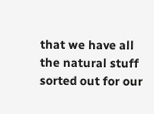that we have all the natural stuff sorted out for our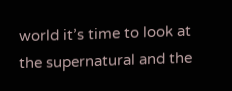world it’s time to look at the supernatural and the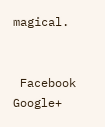magical.


 Facebook Google+